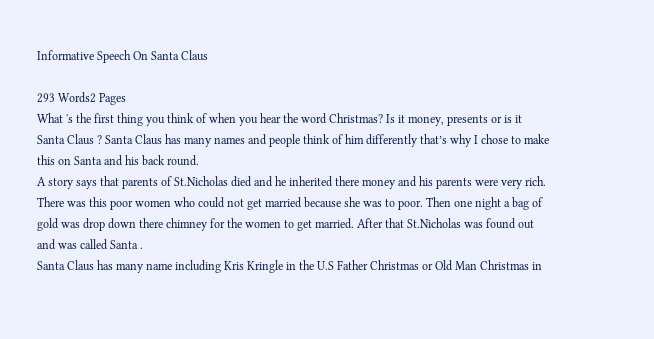Informative Speech On Santa Claus

293 Words2 Pages
What 's the first thing you think of when you hear the word Christmas? Is it money, presents or is it Santa Claus ? Santa Claus has many names and people think of him differently that’s why I chose to make this on Santa and his back round.
A story says that parents of St.Nicholas died and he inherited there money and his parents were very rich. There was this poor women who could not get married because she was to poor. Then one night a bag of gold was drop down there chimney for the women to get married. After that St.Nicholas was found out and was called Santa .
Santa Claus has many name including Kris Kringle in the U.S Father Christmas or Old Man Christmas in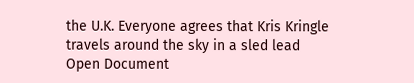the U.K. Everyone agrees that Kris Kringle travels around the sky in a sled lead
Open Document